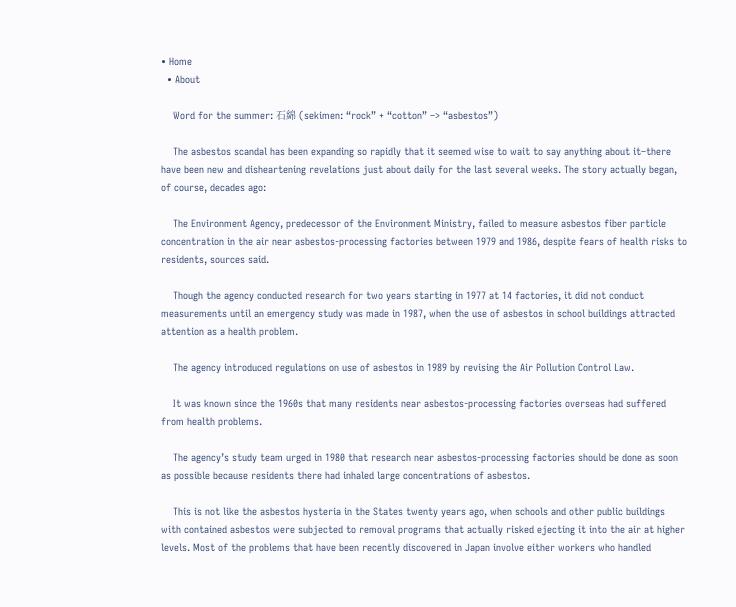• Home
  • About

    Word for the summer: 石綿 (sekimen: “rock” + “cotton” –> “asbestos”)

    The asbestos scandal has been expanding so rapidly that it seemed wise to wait to say anything about it–there have been new and disheartening revelations just about daily for the last several weeks. The story actually began, of course, decades ago:

    The Environment Agency, predecessor of the Environment Ministry, failed to measure asbestos fiber particle concentration in the air near asbestos-processing factories between 1979 and 1986, despite fears of health risks to residents, sources said.

    Though the agency conducted research for two years starting in 1977 at 14 factories, it did not conduct measurements until an emergency study was made in 1987, when the use of asbestos in school buildings attracted attention as a health problem.

    The agency introduced regulations on use of asbestos in 1989 by revising the Air Pollution Control Law.

    It was known since the 1960s that many residents near asbestos-processing factories overseas had suffered from health problems.

    The agency’s study team urged in 1980 that research near asbestos-processing factories should be done as soon as possible because residents there had inhaled large concentrations of asbestos.

    This is not like the asbestos hysteria in the States twenty years ago, when schools and other public buildings with contained asbestos were subjected to removal programs that actually risked ejecting it into the air at higher levels. Most of the problems that have been recently discovered in Japan involve either workers who handled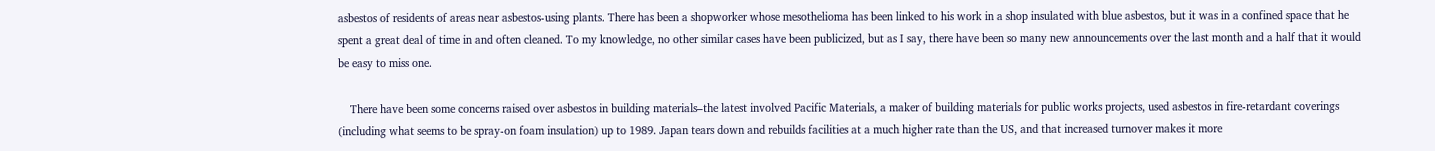asbestos of residents of areas near asbestos-using plants. There has been a shopworker whose mesothelioma has been linked to his work in a shop insulated with blue asbestos, but it was in a confined space that he spent a great deal of time in and often cleaned. To my knowledge, no other similar cases have been publicized, but as I say, there have been so many new announcements over the last month and a half that it would be easy to miss one.

    There have been some concerns raised over asbestos in building materials–the latest involved Pacific Materials, a maker of building materials for public works projects, used asbestos in fire-retardant coverings (including what seems to be spray-on foam insulation) up to 1989. Japan tears down and rebuilds facilities at a much higher rate than the US, and that increased turnover makes it more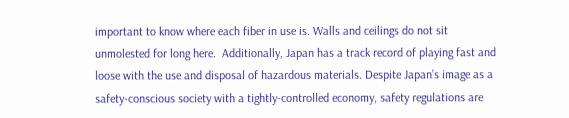important to know where each fiber in use is. Walls and ceilings do not sit unmolested for long here.  Additionally, Japan has a track record of playing fast and loose with the use and disposal of hazardous materials. Despite Japan’s image as a safety-conscious society with a tightly-controlled economy, safety regulations are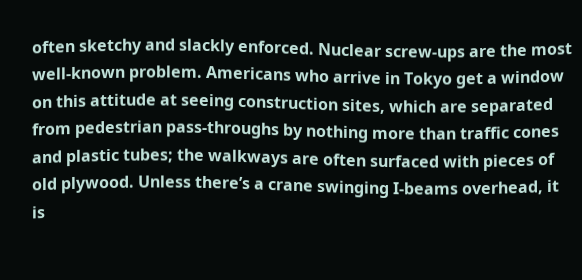often sketchy and slackly enforced. Nuclear screw-ups are the most well-known problem. Americans who arrive in Tokyo get a window on this attitude at seeing construction sites, which are separated from pedestrian pass-throughs by nothing more than traffic cones and plastic tubes; the walkways are often surfaced with pieces of old plywood. Unless there’s a crane swinging I-beams overhead, it is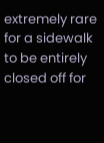extremely rare for a sidewalk to be entirely closed off for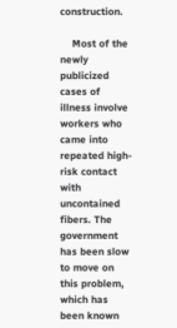construction.

    Most of the newly publicized cases of illness involve workers who came into repeated high-risk contact with uncontained fibers. The government has been slow to move on this problem, which has been known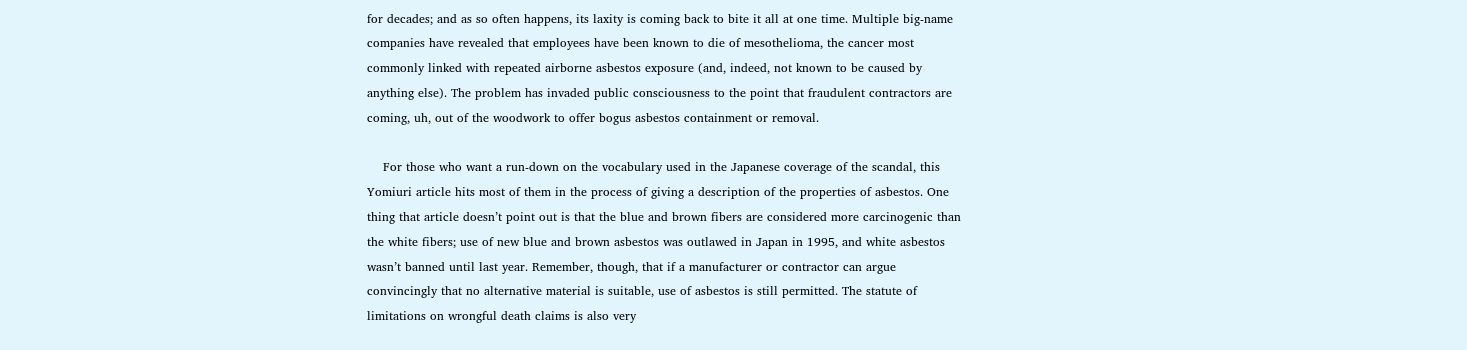for decades; and as so often happens, its laxity is coming back to bite it all at one time. Multiple big-name companies have revealed that employees have been known to die of mesothelioma, the cancer most commonly linked with repeated airborne asbestos exposure (and, indeed, not known to be caused by anything else). The problem has invaded public consciousness to the point that fraudulent contractors are coming, uh, out of the woodwork to offer bogus asbestos containment or removal.

    For those who want a run-down on the vocabulary used in the Japanese coverage of the scandal, this Yomiuri article hits most of them in the process of giving a description of the properties of asbestos. One thing that article doesn’t point out is that the blue and brown fibers are considered more carcinogenic than the white fibers; use of new blue and brown asbestos was outlawed in Japan in 1995, and white asbestos wasn’t banned until last year. Remember, though, that if a manufacturer or contractor can argue convincingly that no alternative material is suitable, use of asbestos is still permitted. The statute of limitations on wrongful death claims is also very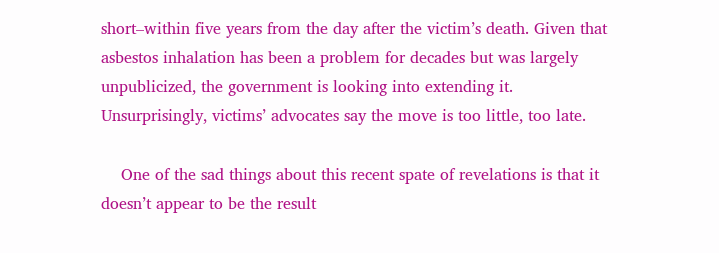short–within five years from the day after the victim’s death. Given that asbestos inhalation has been a problem for decades but was largely unpublicized, the government is looking into extending it. Unsurprisingly, victims’ advocates say the move is too little, too late.

    One of the sad things about this recent spate of revelations is that it doesn’t appear to be the result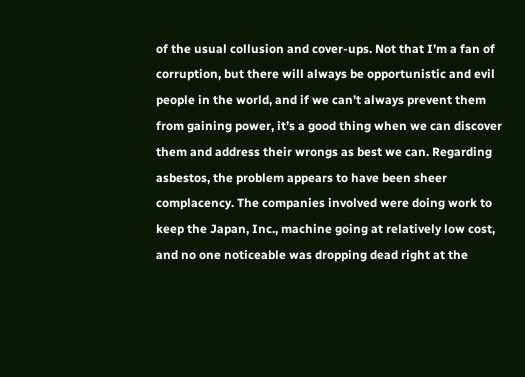of the usual collusion and cover-ups. Not that I’m a fan of corruption, but there will always be opportunistic and evil people in the world, and if we can’t always prevent them from gaining power, it’s a good thing when we can discover them and address their wrongs as best we can. Regarding asbestos, the problem appears to have been sheer complacency. The companies involved were doing work to keep the Japan, Inc., machine going at relatively low cost, and no one noticeable was dropping dead right at the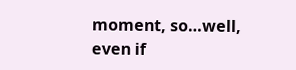moment, so…well, even if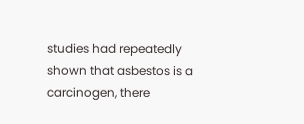studies had repeatedly shown that asbestos is a carcinogen, there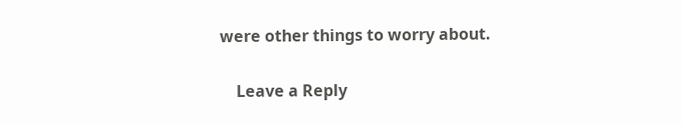were other things to worry about.

    Leave a Reply